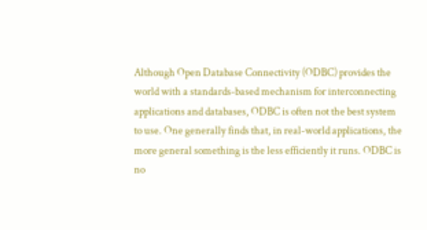Although Open Database Connectivity (ODBC) provides the world with a standards-based mechanism for interconnecting applications and databases, ODBC is often not the best system to use. One generally finds that, in real-world applications, the more general something is the less efficiently it runs. ODBC is no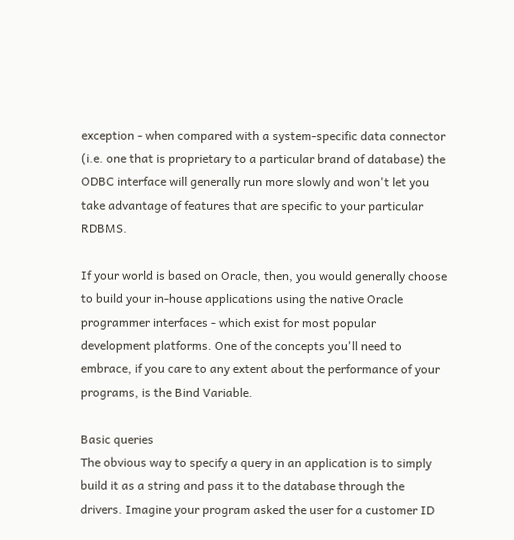exception - when compared with a system-specific data connector (i.e. one that is proprietary to a particular brand of database) the ODBC interface will generally run more slowly and won't let you take advantage of features that are specific to your particular RDBMS.

If your world is based on Oracle, then, you would generally choose to build your in-house applications using the native Oracle programmer interfaces - which exist for most popular development platforms. One of the concepts you'll need to embrace, if you care to any extent about the performance of your programs, is the Bind Variable.

Basic queries
The obvious way to specify a query in an application is to simply build it as a string and pass it to the database through the drivers. Imagine your program asked the user for a customer ID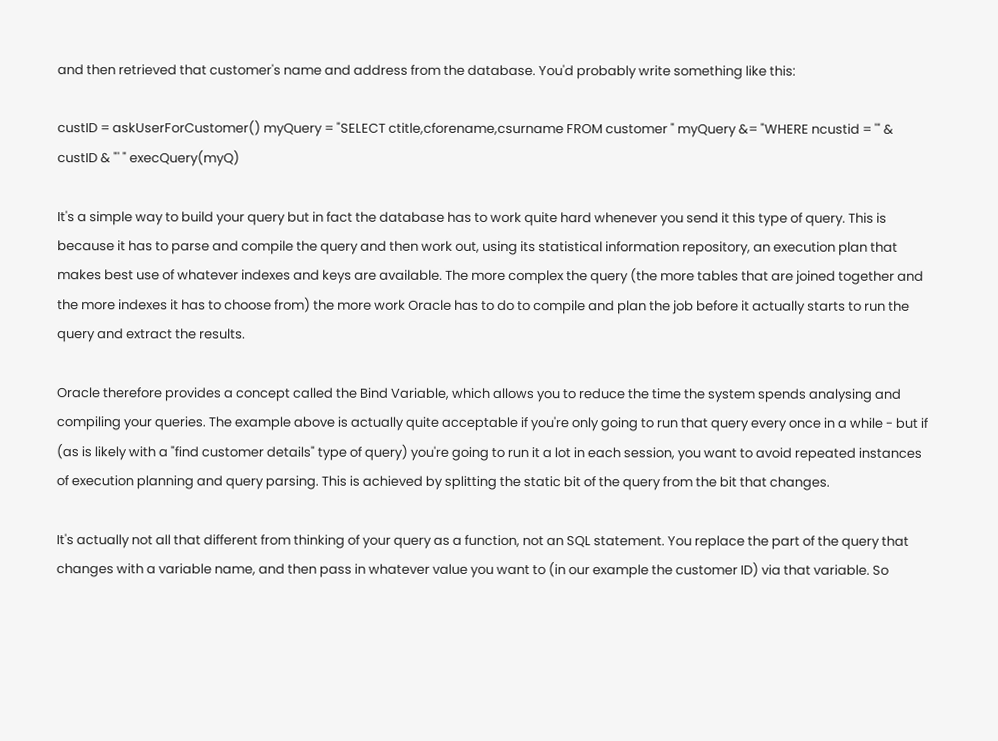and then retrieved that customer's name and address from the database. You'd probably write something like this:

custID = askUserForCustomer() myQuery = "SELECT ctitle,cforename,csurname FROM customer " myQuery &= "WHERE ncustid = '" & custID & "' " execQuery(myQ)

It's a simple way to build your query but in fact the database has to work quite hard whenever you send it this type of query. This is because it has to parse and compile the query and then work out, using its statistical information repository, an execution plan that makes best use of whatever indexes and keys are available. The more complex the query (the more tables that are joined together and the more indexes it has to choose from) the more work Oracle has to do to compile and plan the job before it actually starts to run the query and extract the results.

Oracle therefore provides a concept called the Bind Variable, which allows you to reduce the time the system spends analysing and compiling your queries. The example above is actually quite acceptable if you're only going to run that query every once in a while - but if (as is likely with a "find customer details" type of query) you're going to run it a lot in each session, you want to avoid repeated instances of execution planning and query parsing. This is achieved by splitting the static bit of the query from the bit that changes.

It's actually not all that different from thinking of your query as a function, not an SQL statement. You replace the part of the query that changes with a variable name, and then pass in whatever value you want to (in our example the customer ID) via that variable. So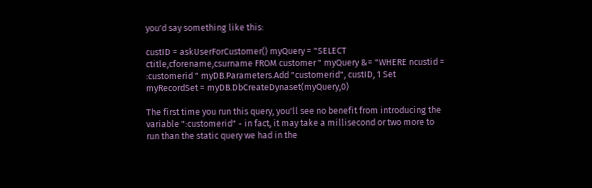you'd say something like this:

custID = askUserForCustomer() myQuery = "SELECT ctitle,cforename,csurname FROM customer " myQuery &= "WHERE ncustid = :customerid " myDB.Parameters.Add "customerid", custID, 1 Set myRecordSet = myDB.DbCreateDynaset(myQuery,0)

The first time you run this query, you'll see no benefit from introducing the variable ":customerid" - in fact, it may take a millisecond or two more to run than the static query we had in the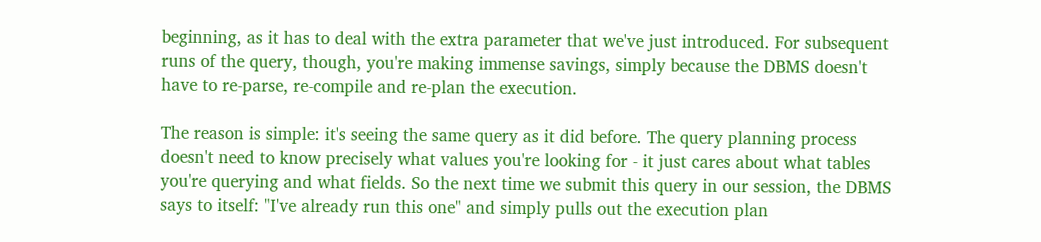beginning, as it has to deal with the extra parameter that we've just introduced. For subsequent runs of the query, though, you're making immense savings, simply because the DBMS doesn't have to re-parse, re-compile and re-plan the execution.

The reason is simple: it's seeing the same query as it did before. The query planning process doesn't need to know precisely what values you're looking for - it just cares about what tables you're querying and what fields. So the next time we submit this query in our session, the DBMS says to itself: "I've already run this one" and simply pulls out the execution plan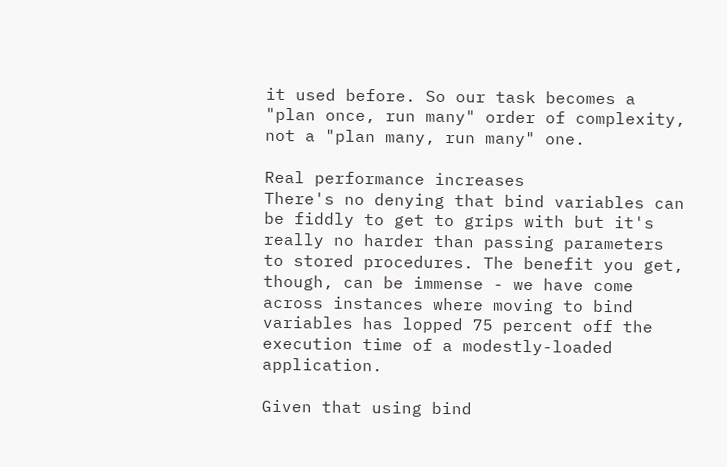it used before. So our task becomes a "plan once, run many" order of complexity, not a "plan many, run many" one.

Real performance increases
There's no denying that bind variables can be fiddly to get to grips with but it's really no harder than passing parameters to stored procedures. The benefit you get, though, can be immense - we have come across instances where moving to bind variables has lopped 75 percent off the execution time of a modestly-loaded application.

Given that using bind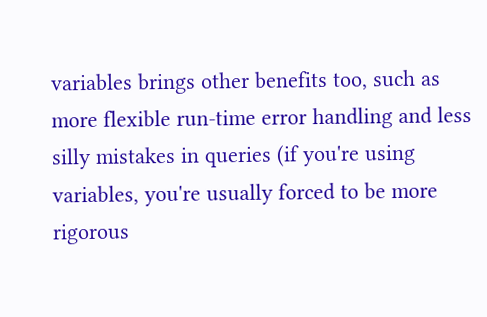variables brings other benefits too, such as more flexible run-time error handling and less silly mistakes in queries (if you're using variables, you're usually forced to be more rigorous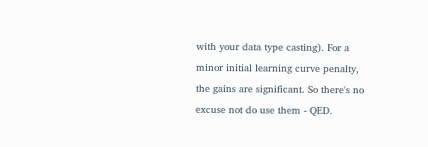with your data type casting). For a minor initial learning curve penalty, the gains are significant. So there's no excuse not do use them - QED.